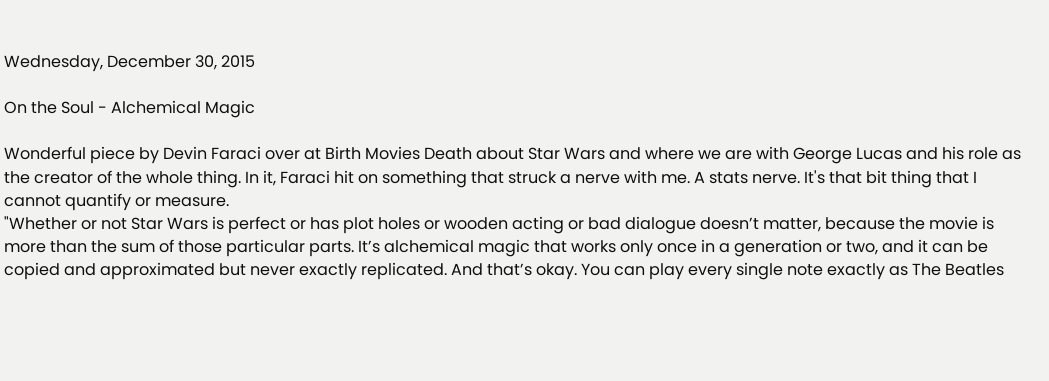Wednesday, December 30, 2015

On the Soul - Alchemical Magic

Wonderful piece by Devin Faraci over at Birth Movies Death about Star Wars and where we are with George Lucas and his role as the creator of the whole thing. In it, Faraci hit on something that struck a nerve with me. A stats nerve. It's that bit thing that I cannot quantify or measure.
"Whether or not Star Wars is perfect or has plot holes or wooden acting or bad dialogue doesn’t matter, because the movie is more than the sum of those particular parts. It’s alchemical magic that works only once in a generation or two, and it can be copied and approximated but never exactly replicated. And that’s okay. You can play every single note exactly as The Beatles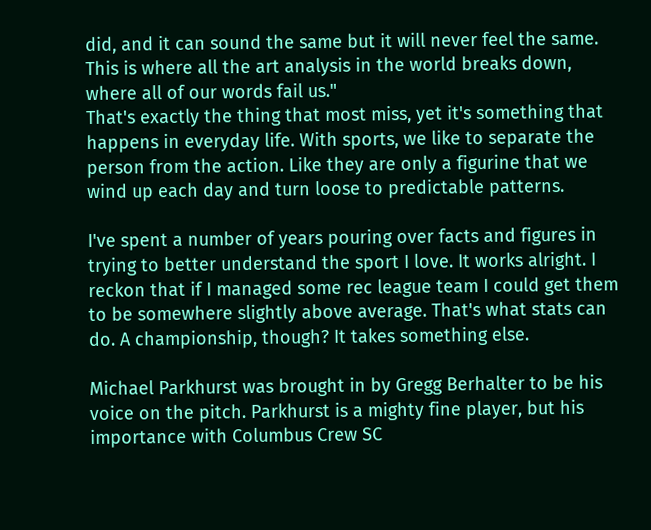did, and it can sound the same but it will never feel the same. This is where all the art analysis in the world breaks down, where all of our words fail us."
That's exactly the thing that most miss, yet it's something that happens in everyday life. With sports, we like to separate the person from the action. Like they are only a figurine that we wind up each day and turn loose to predictable patterns.

I've spent a number of years pouring over facts and figures in trying to better understand the sport I love. It works alright. I reckon that if I managed some rec league team I could get them to be somewhere slightly above average. That's what stats can do. A championship, though? It takes something else.

Michael Parkhurst was brought in by Gregg Berhalter to be his voice on the pitch. Parkhurst is a mighty fine player, but his importance with Columbus Crew SC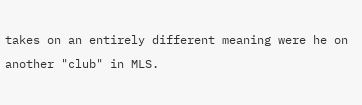takes on an entirely different meaning were he on another "club" in MLS.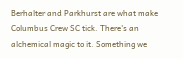Berhalter and Parkhurst are what make Columbus Crew SC tick. There's an alchemical magic to it. Something we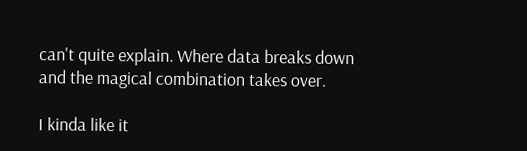can't quite explain. Where data breaks down and the magical combination takes over.

I kinda like it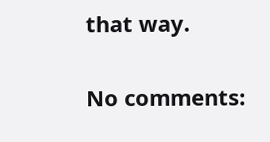that way.

No comments: